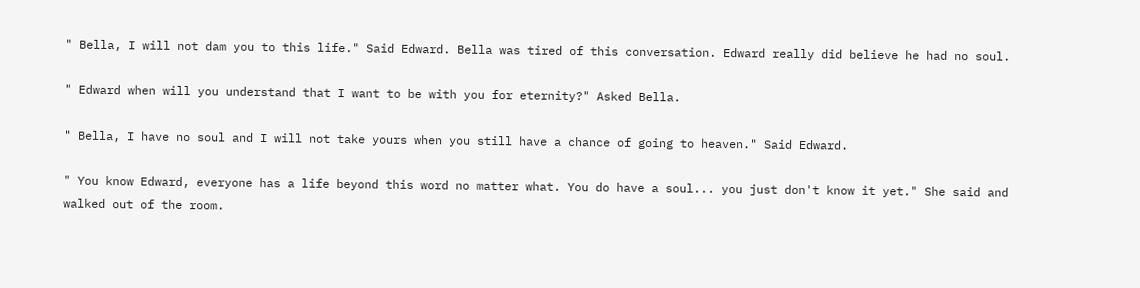" Bella, I will not dam you to this life." Said Edward. Bella was tired of this conversation. Edward really did believe he had no soul.

" Edward when will you understand that I want to be with you for eternity?" Asked Bella.

" Bella, I have no soul and I will not take yours when you still have a chance of going to heaven." Said Edward.

" You know Edward, everyone has a life beyond this word no matter what. You do have a soul... you just don't know it yet." She said and walked out of the room.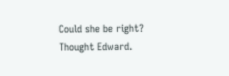Could she be right? Thought Edward.